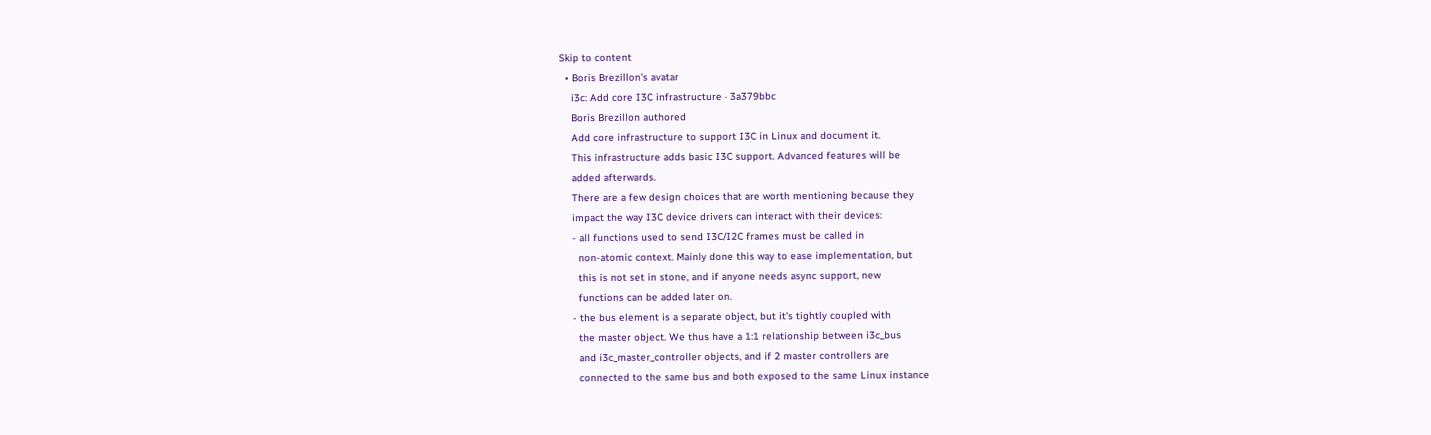Skip to content
  • Boris Brezillon's avatar
    i3c: Add core I3C infrastructure · 3a379bbc
    Boris Brezillon authored
    Add core infrastructure to support I3C in Linux and document it.
    This infrastructure adds basic I3C support. Advanced features will be
    added afterwards.
    There are a few design choices that are worth mentioning because they
    impact the way I3C device drivers can interact with their devices:
    - all functions used to send I3C/I2C frames must be called in
      non-atomic context. Mainly done this way to ease implementation, but
      this is not set in stone, and if anyone needs async support, new
      functions can be added later on.
    - the bus element is a separate object, but it's tightly coupled with
      the master object. We thus have a 1:1 relationship between i3c_bus
      and i3c_master_controller objects, and if 2 master controllers are
      connected to the same bus and both exposed to the same Linux instance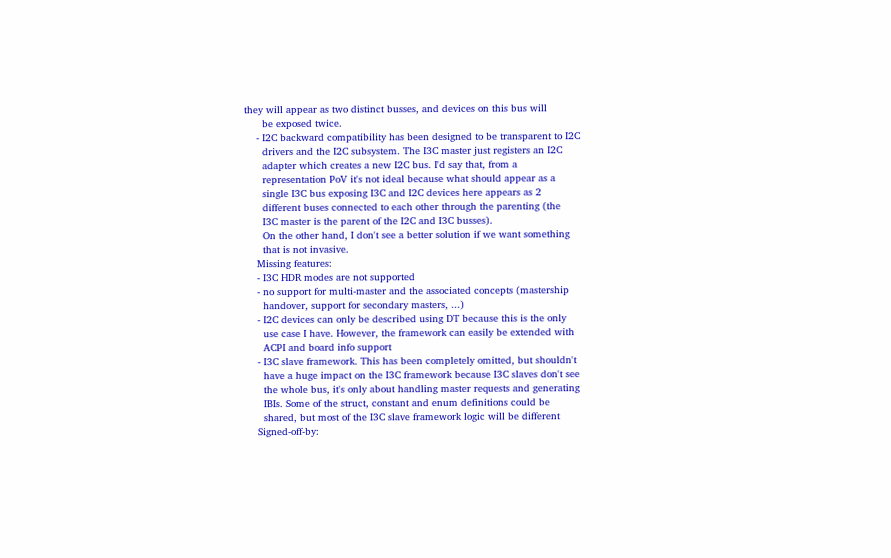they will appear as two distinct busses, and devices on this bus will
      be exposed twice.
    - I2C backward compatibility has been designed to be transparent to I2C
      drivers and the I2C subsystem. The I3C master just registers an I2C
      adapter which creates a new I2C bus. I'd say that, from a
      representation PoV it's not ideal because what should appear as a
      single I3C bus exposing I3C and I2C devices here appears as 2
      different buses connected to each other through the parenting (the
      I3C master is the parent of the I2C and I3C busses).
      On the other hand, I don't see a better solution if we want something
      that is not invasive.
    Missing features:
    - I3C HDR modes are not supported
    - no support for multi-master and the associated concepts (mastership
      handover, support for secondary masters, ...)
    - I2C devices can only be described using DT because this is the only
      use case I have. However, the framework can easily be extended with
      ACPI and board info support
    - I3C slave framework. This has been completely omitted, but shouldn't
      have a huge impact on the I3C framework because I3C slaves don't see
      the whole bus, it's only about handling master requests and generating
      IBIs. Some of the struct, constant and enum definitions could be
      shared, but most of the I3C slave framework logic will be different
    Signed-off-by: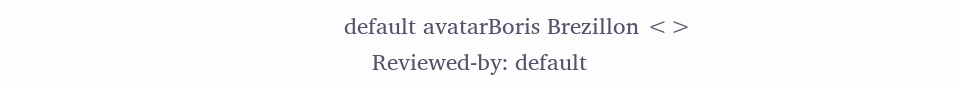default avatarBoris Brezillon <>
    Reviewed-by: default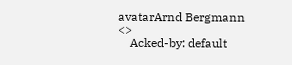avatarArnd Bergmann <>
    Acked-by: default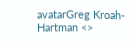avatarGreg Kroah-Hartman <>